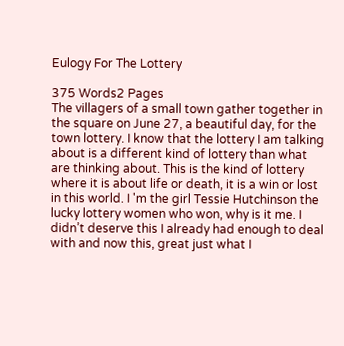Eulogy For The Lottery

375 Words2 Pages
The villagers of a small town gather together in the square on June 27, a beautiful day, for the town lottery. I know that the lottery I am talking about is a different kind of lottery than what are thinking about. This is the kind of lottery where it is about life or death, it is a win or lost in this world. I 'm the girl Tessie Hutchinson the lucky lottery women who won, why is it me. I didn’t deserve this I already had enough to deal with and now this, great just what I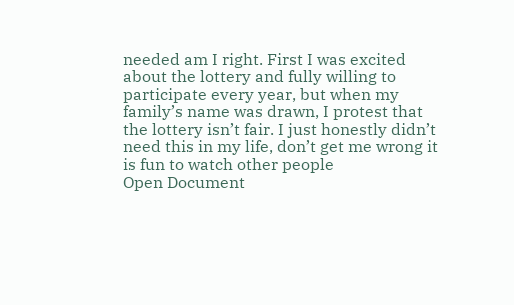needed am I right. First I was excited about the lottery and fully willing to participate every year, but when my family’s name was drawn, I protest that the lottery isn’t fair. I just honestly didn’t need this in my life, don’t get me wrong it is fun to watch other people
Open Document